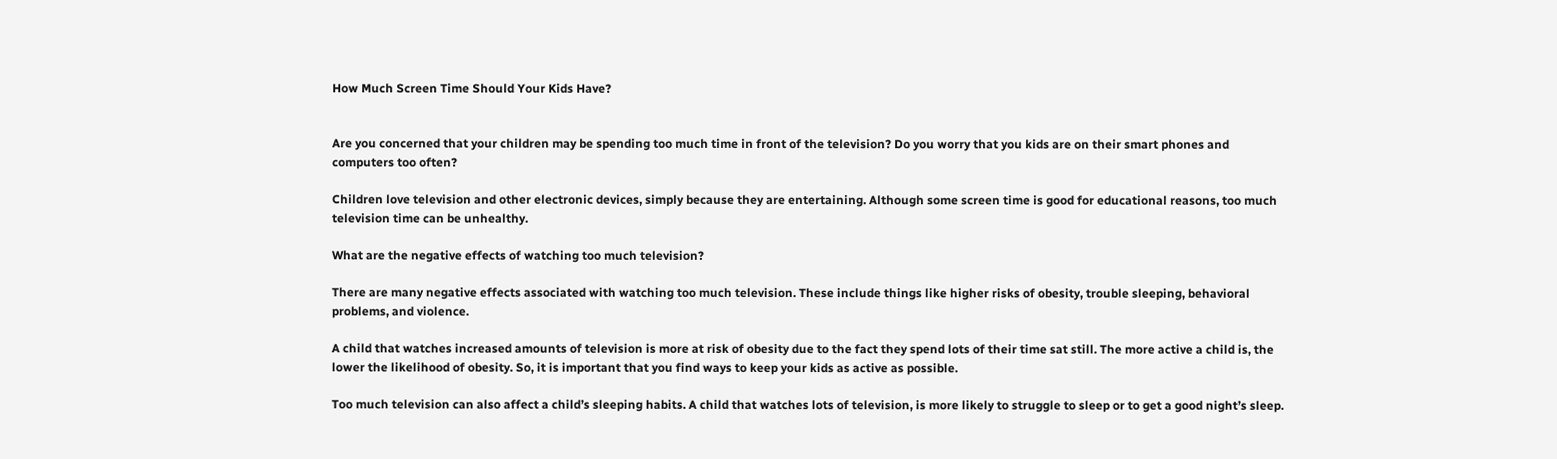How Much Screen Time Should Your Kids Have?


Are you concerned that your children may be spending too much time in front of the television? Do you worry that you kids are on their smart phones and computers too often?

Children love television and other electronic devices, simply because they are entertaining. Although some screen time is good for educational reasons, too much television time can be unhealthy.

What are the negative effects of watching too much television?

There are many negative effects associated with watching too much television. These include things like higher risks of obesity, trouble sleeping, behavioral problems, and violence.

A child that watches increased amounts of television is more at risk of obesity due to the fact they spend lots of their time sat still. The more active a child is, the lower the likelihood of obesity. So, it is important that you find ways to keep your kids as active as possible.

Too much television can also affect a child’s sleeping habits. A child that watches lots of television, is more likely to struggle to sleep or to get a good night’s sleep.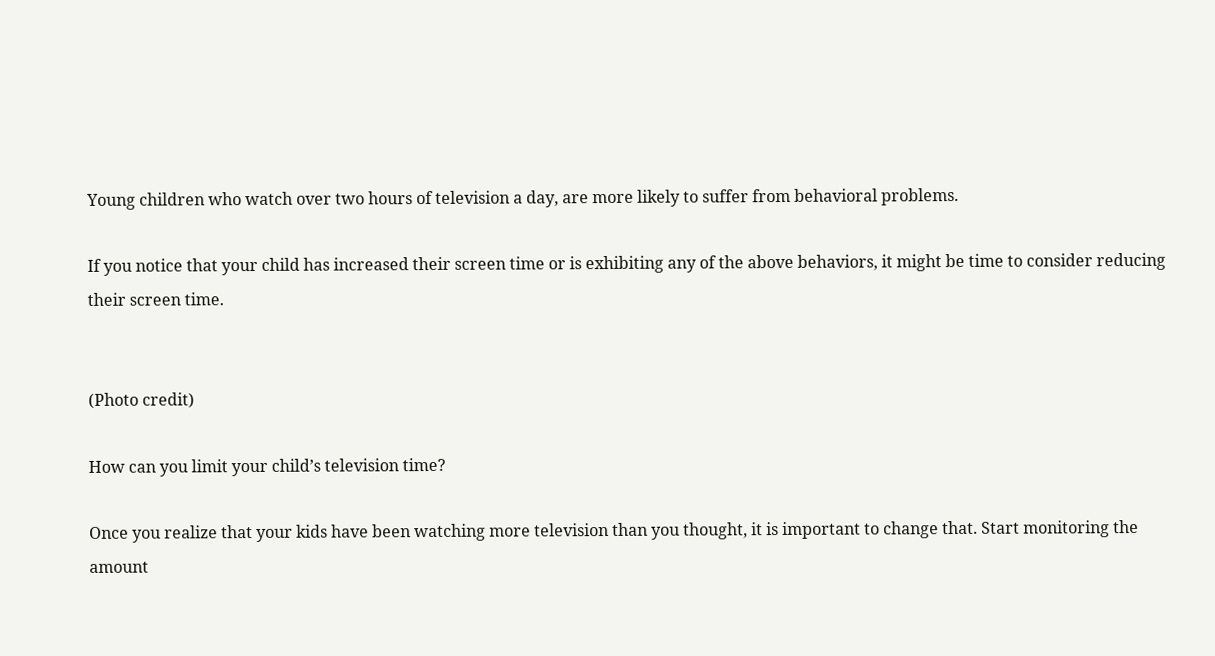Young children who watch over two hours of television a day, are more likely to suffer from behavioral problems.

If you notice that your child has increased their screen time or is exhibiting any of the above behaviors, it might be time to consider reducing their screen time.


(Photo credit)

How can you limit your child’s television time?

Once you realize that your kids have been watching more television than you thought, it is important to change that. Start monitoring the amount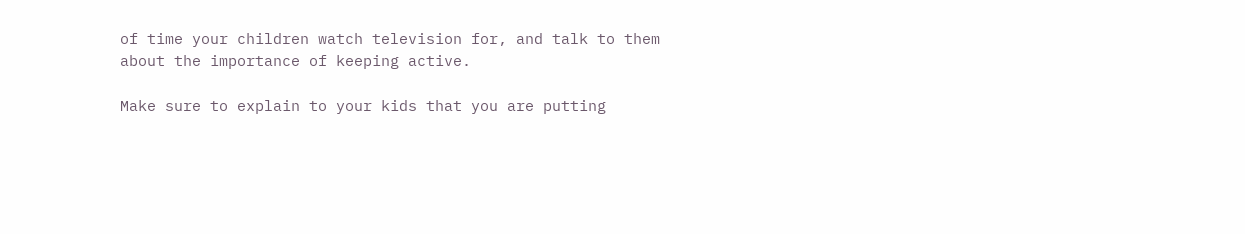of time your children watch television for, and talk to them about the importance of keeping active.

Make sure to explain to your kids that you are putting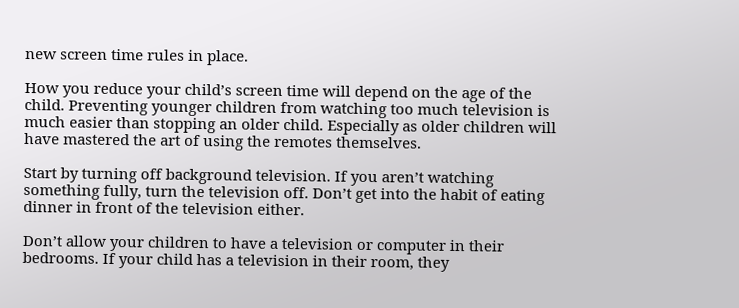new screen time rules in place.

How you reduce your child’s screen time will depend on the age of the child. Preventing younger children from watching too much television is much easier than stopping an older child. Especially as older children will have mastered the art of using the remotes themselves.

Start by turning off background television. If you aren’t watching something fully, turn the television off. Don’t get into the habit of eating dinner in front of the television either.

Don’t allow your children to have a television or computer in their bedrooms. If your child has a television in their room, they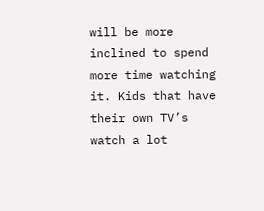will be more inclined to spend more time watching it. Kids that have their own TV’s watch a lot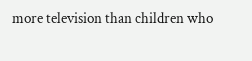more television than children who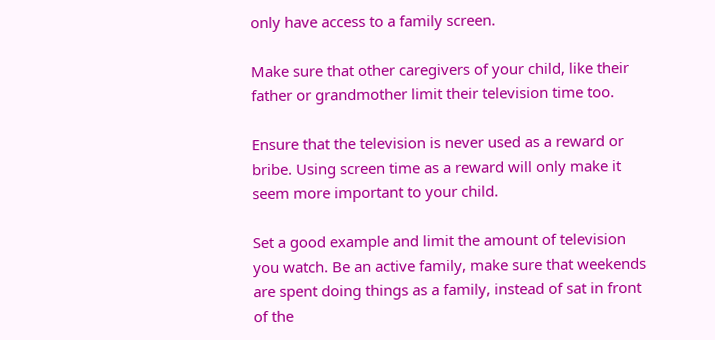only have access to a family screen.

Make sure that other caregivers of your child, like their father or grandmother limit their television time too.

Ensure that the television is never used as a reward or bribe. Using screen time as a reward will only make it seem more important to your child.

Set a good example and limit the amount of television you watch. Be an active family, make sure that weekends are spent doing things as a family, instead of sat in front of the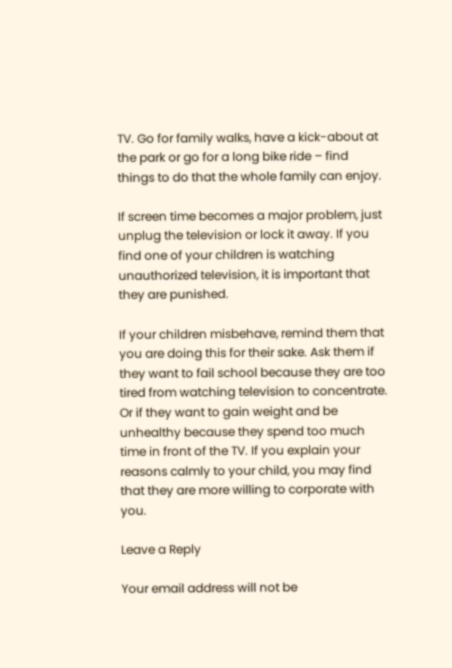TV. Go for family walks, have a kick-about at the park or go for a long bike ride – find things to do that the whole family can enjoy.

If screen time becomes a major problem, just unplug the television or lock it away. If you find one of your children is watching unauthorized television, it is important that they are punished.

If your children misbehave, remind them that you are doing this for their sake. Ask them if they want to fail school because they are too tired from watching television to concentrate. Or if they want to gain weight and be unhealthy because they spend too much time in front of the TV. If you explain your reasons calmly to your child, you may find that they are more willing to corporate with you.

Leave a Reply

Your email address will not be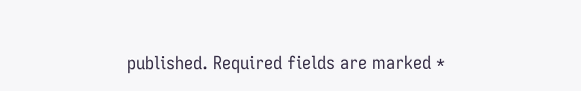published. Required fields are marked *